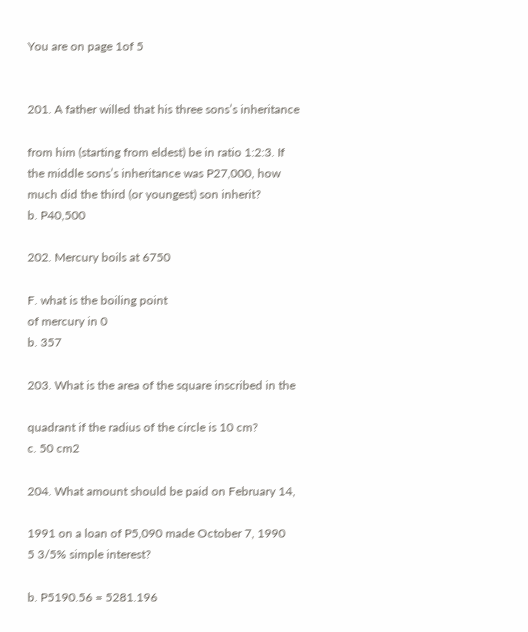You are on page 1of 5


201. A father willed that his three sons’s inheritance

from him (starting from eldest) be in ratio 1:2:3. If
the middle sons’s inheritance was P27,000, how
much did the third (or youngest) son inherit?
b. P40,500

202. Mercury boils at 6750

F. what is the boiling point
of mercury in 0
b. 357

203. What is the area of the square inscribed in the

quadrant if the radius of the circle is 10 cm?
c. 50 cm2

204. What amount should be paid on February 14,

1991 on a loan of P5,090 made October 7, 1990
5 3/5% simple interest?

b. P5190.56 = 5281.196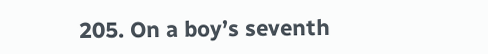205. On a boy’s seventh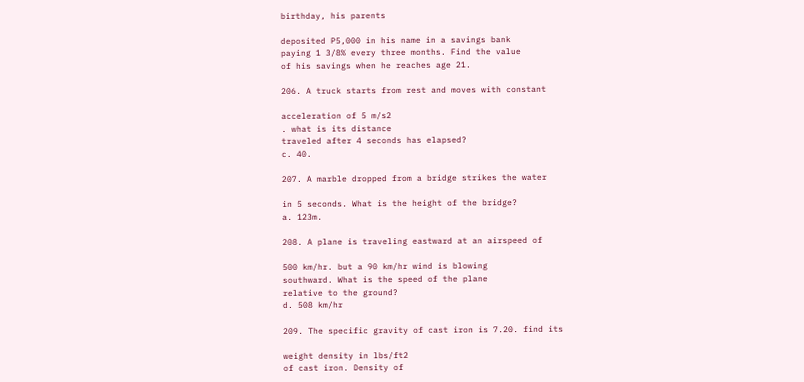birthday, his parents

deposited P5,000 in his name in a savings bank
paying 1 3/8% every three months. Find the value
of his savings when he reaches age 21.

206. A truck starts from rest and moves with constant

acceleration of 5 m/s2
. what is its distance
traveled after 4 seconds has elapsed?
c. 40.

207. A marble dropped from a bridge strikes the water

in 5 seconds. What is the height of the bridge?
a. 123m.

208. A plane is traveling eastward at an airspeed of

500 km/hr. but a 90 km/hr wind is blowing
southward. What is the speed of the plane
relative to the ground?
d. 508 km/hr

209. The specific gravity of cast iron is 7.20. find its

weight density in lbs/ft2
of cast iron. Density of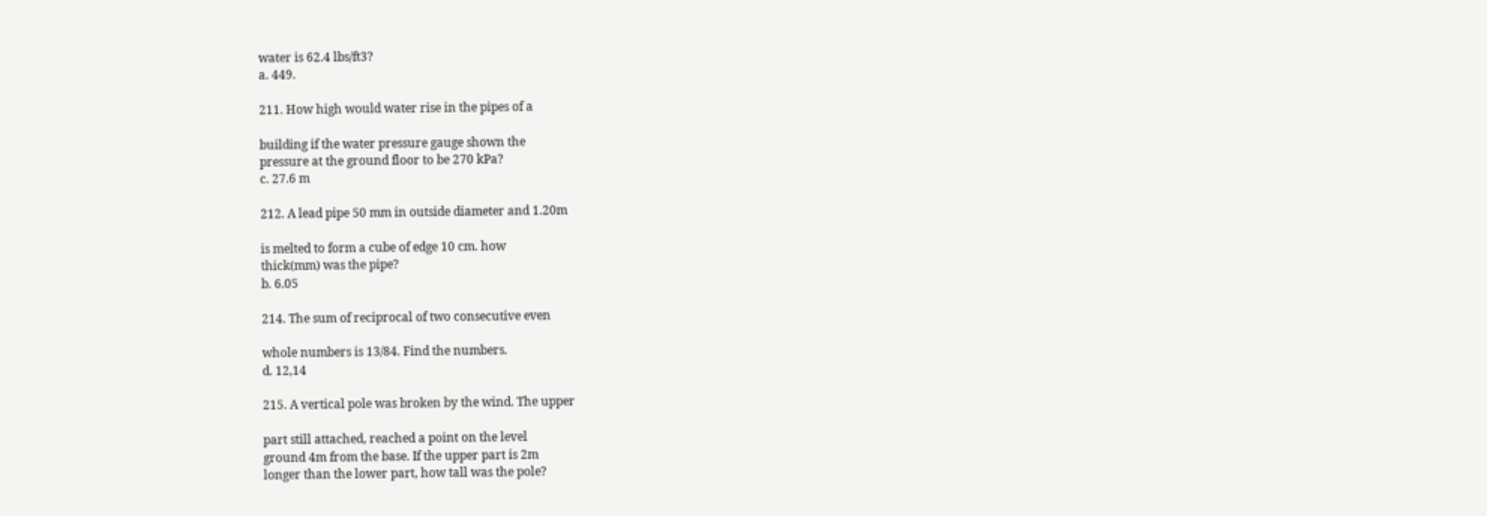water is 62.4 lbs/ft3?
a. 449.

211. How high would water rise in the pipes of a

building if the water pressure gauge shown the
pressure at the ground floor to be 270 kPa?
c. 27.6 m

212. A lead pipe 50 mm in outside diameter and 1.20m

is melted to form a cube of edge 10 cm. how
thick(mm) was the pipe?
b. 6.05

214. The sum of reciprocal of two consecutive even

whole numbers is 13/84. Find the numbers.
d. 12,14

215. A vertical pole was broken by the wind. The upper

part still attached, reached a point on the level
ground 4m from the base. If the upper part is 2m
longer than the lower part, how tall was the pole?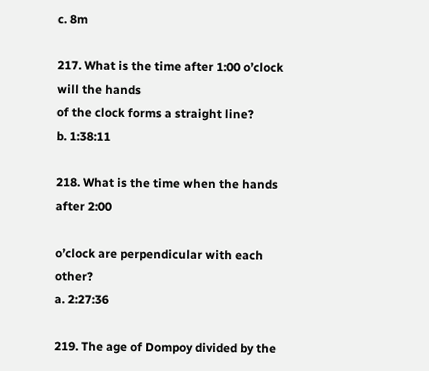c. 8m

217. What is the time after 1:00 o’clock will the hands
of the clock forms a straight line?
b. 1:38:11

218. What is the time when the hands after 2:00

o’clock are perpendicular with each other?
a. 2:27:36

219. The age of Dompoy divided by the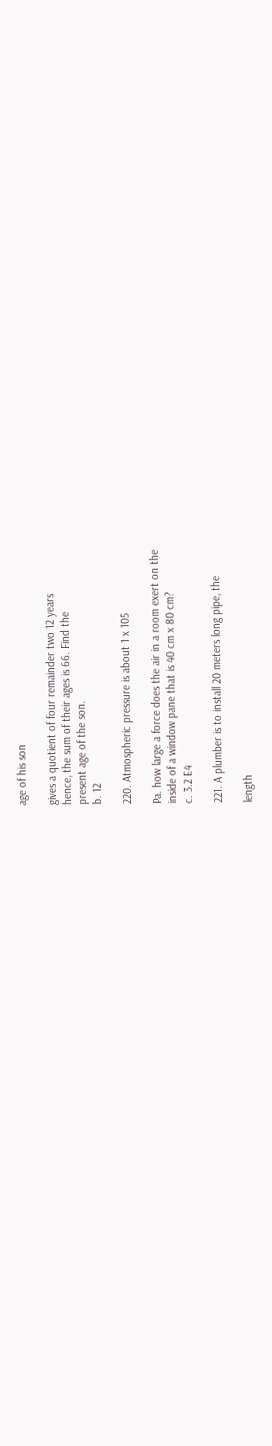age of his son

gives a quotient of four remainder two 12 years
hence, the sum of their ages is 66. Find the
present age of the son.
b. 12

220. Atmospheric pressure is about 1 x 105

Pa. how large a force does the air in a room exert on the
inside of a window pane that is 40 cm x 80 cm?
c. 3.2 E4

221. A plumber is to install 20 meters long pipe, the

length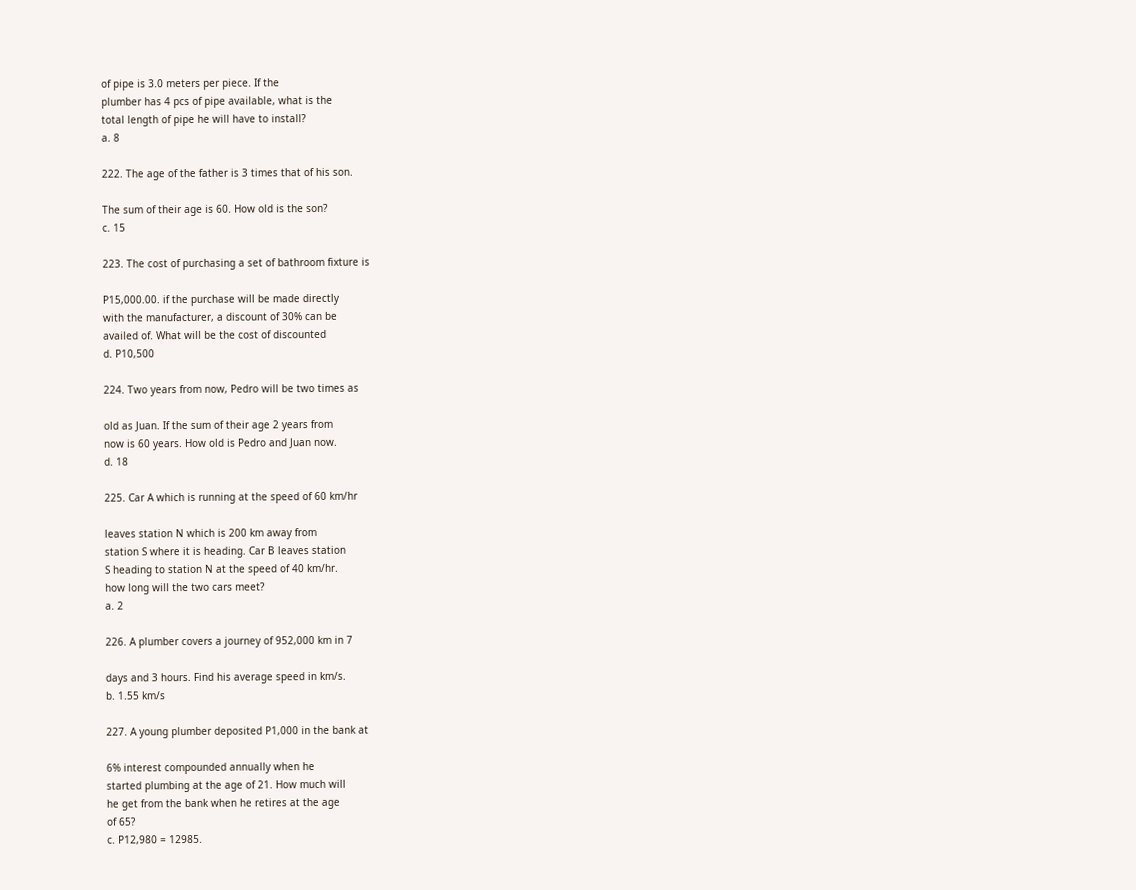of pipe is 3.0 meters per piece. If the
plumber has 4 pcs of pipe available, what is the
total length of pipe he will have to install?
a. 8

222. The age of the father is 3 times that of his son.

The sum of their age is 60. How old is the son?
c. 15

223. The cost of purchasing a set of bathroom fixture is

P15,000.00. if the purchase will be made directly
with the manufacturer, a discount of 30% can be
availed of. What will be the cost of discounted
d. P10,500

224. Two years from now, Pedro will be two times as

old as Juan. If the sum of their age 2 years from
now is 60 years. How old is Pedro and Juan now.
d. 18

225. Car A which is running at the speed of 60 km/hr

leaves station N which is 200 km away from
station S where it is heading. Car B leaves station
S heading to station N at the speed of 40 km/hr.
how long will the two cars meet?
a. 2

226. A plumber covers a journey of 952,000 km in 7

days and 3 hours. Find his average speed in km/s.
b. 1.55 km/s

227. A young plumber deposited P1,000 in the bank at

6% interest compounded annually when he
started plumbing at the age of 21. How much will
he get from the bank when he retires at the age
of 65?
c. P12,980 = 12985.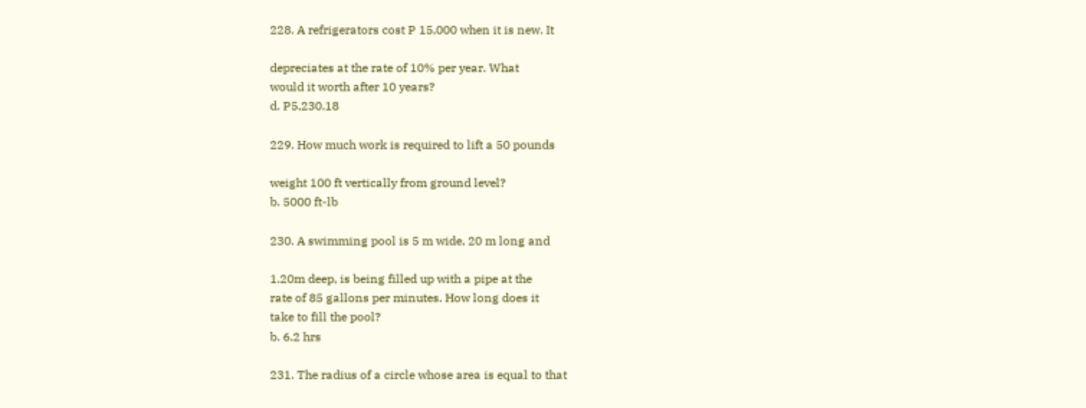228. A refrigerators cost P 15,000 when it is new. It

depreciates at the rate of 10% per year. What
would it worth after 10 years?
d. P5,230.18

229. How much work is required to lift a 50 pounds

weight 100 ft vertically from ground level?
b. 5000 ft-lb

230. A swimming pool is 5 m wide, 20 m long and

1.20m deep, is being filled up with a pipe at the
rate of 85 gallons per minutes. How long does it
take to fill the pool?
b. 6.2 hrs

231. The radius of a circle whose area is equal to that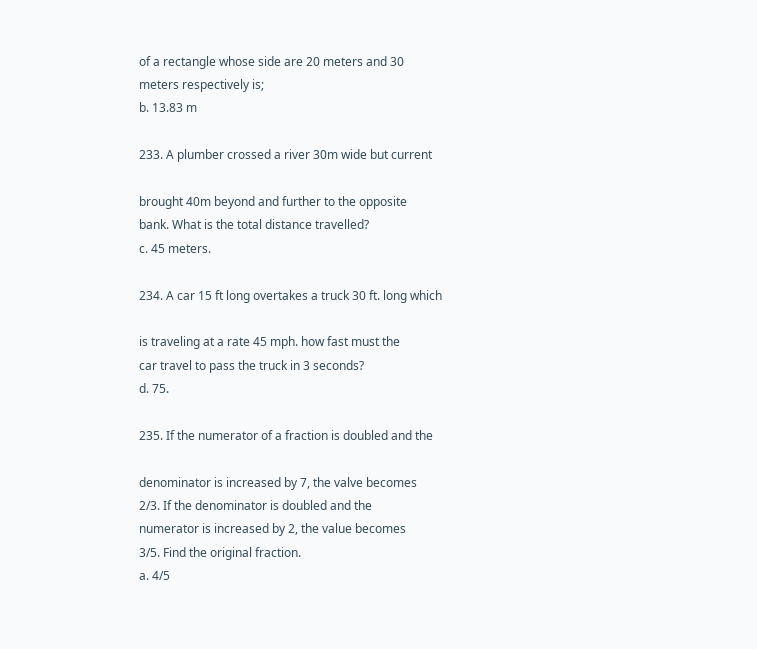of a rectangle whose side are 20 meters and 30
meters respectively is;
b. 13.83 m

233. A plumber crossed a river 30m wide but current

brought 40m beyond and further to the opposite
bank. What is the total distance travelled?
c. 45 meters.

234. A car 15 ft long overtakes a truck 30 ft. long which

is traveling at a rate 45 mph. how fast must the
car travel to pass the truck in 3 seconds?
d. 75.

235. If the numerator of a fraction is doubled and the

denominator is increased by 7, the valve becomes
2/3. If the denominator is doubled and the
numerator is increased by 2, the value becomes
3/5. Find the original fraction.
a. 4/5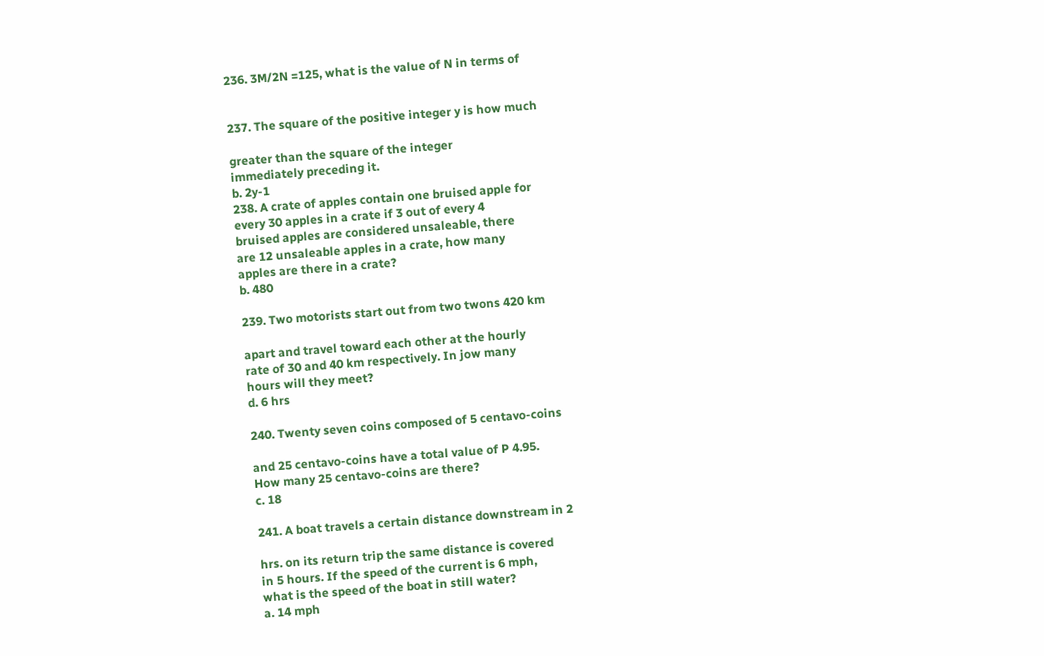236. 3M/2N =125, what is the value of N in terms of


237. The square of the positive integer y is how much

greater than the square of the integer
immediately preceding it.
b. 2y-1
238. A crate of apples contain one bruised apple for
every 30 apples in a crate if 3 out of every 4
bruised apples are considered unsaleable, there
are 12 unsaleable apples in a crate, how many
apples are there in a crate?
b. 480

239. Two motorists start out from two twons 420 km

apart and travel toward each other at the hourly
rate of 30 and 40 km respectively. In jow many
hours will they meet?
d. 6 hrs

240. Twenty seven coins composed of 5 centavo-coins

and 25 centavo-coins have a total value of P 4.95.
How many 25 centavo-coins are there?
c. 18

241. A boat travels a certain distance downstream in 2

hrs. on its return trip the same distance is covered
in 5 hours. If the speed of the current is 6 mph,
what is the speed of the boat in still water?
a. 14 mph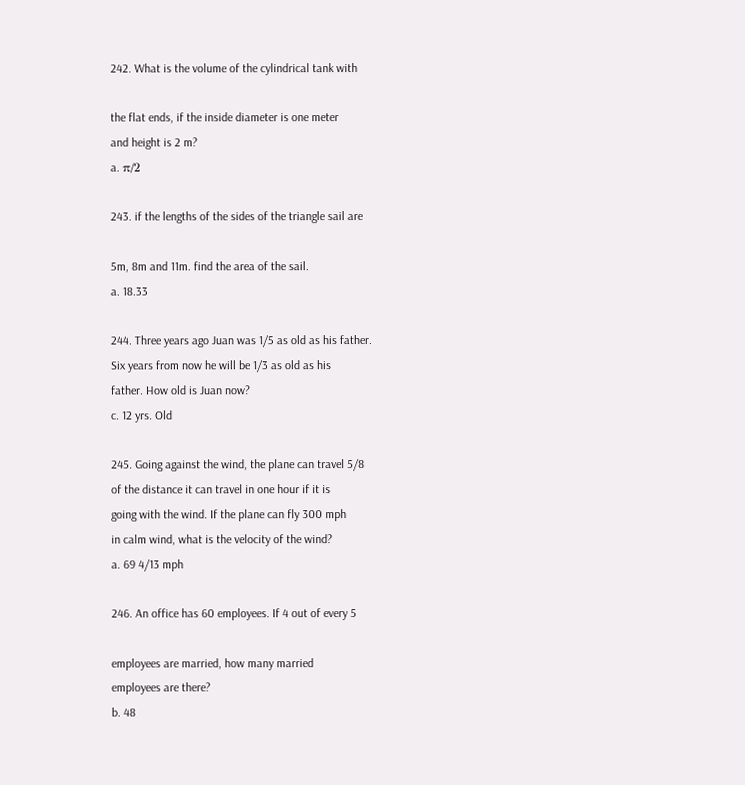242. What is the volume of the cylindrical tank with

the flat ends, if the inside diameter is one meter
and height is 2 m?
a. π/2

243. if the lengths of the sides of the triangle sail are

5m, 8m and 11m. find the area of the sail.
a. 18.33

244. Three years ago Juan was 1/5 as old as his father.
Six years from now he will be 1/3 as old as his
father. How old is Juan now?
c. 12 yrs. Old

245. Going against the wind, the plane can travel 5/8
of the distance it can travel in one hour if it is
going with the wind. If the plane can fly 300 mph
in calm wind, what is the velocity of the wind?
a. 69 4/13 mph

246. An office has 60 employees. If 4 out of every 5

employees are married, how many married
employees are there?
b. 48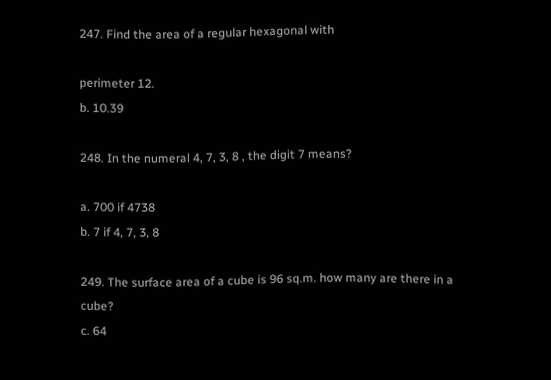247. Find the area of a regular hexagonal with

perimeter 12.
b. 10.39

248. In the numeral 4, 7, 3, 8 , the digit 7 means?

a. 700 if 4738
b. 7 if 4, 7, 3, 8

249. The surface area of a cube is 96 sq.m. how many are there in a cube?
c. 64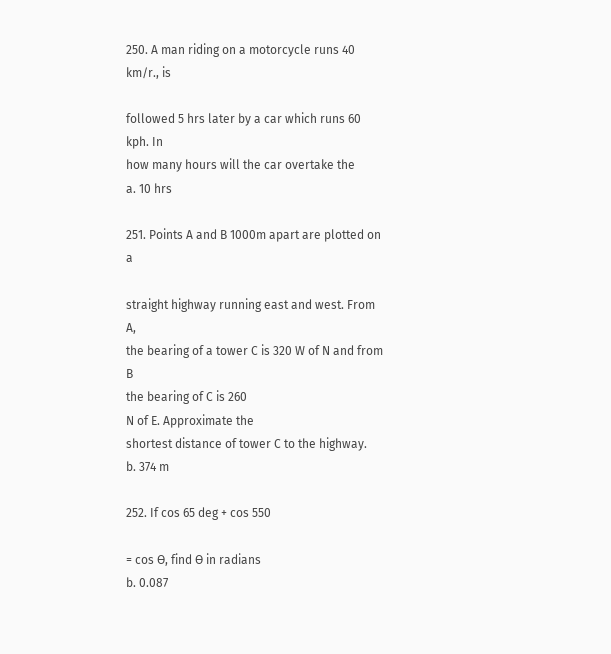250. A man riding on a motorcycle runs 40 km/r., is

followed 5 hrs later by a car which runs 60 kph. In
how many hours will the car overtake the
a. 10 hrs

251. Points A and B 1000m apart are plotted on a

straight highway running east and west. From A,
the bearing of a tower C is 320 W of N and from B
the bearing of C is 260
N of E. Approximate the
shortest distance of tower C to the highway.
b. 374 m

252. If cos 65 deg + cos 550

= cos Ɵ, find Ɵ in radians
b. 0.087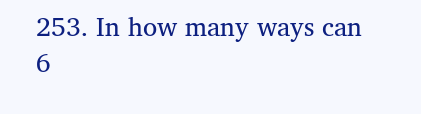253. In how many ways can 6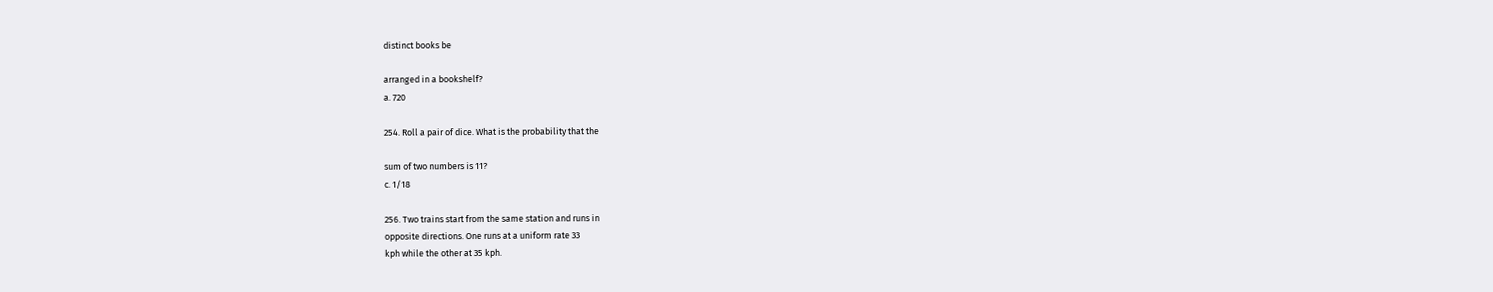distinct books be

arranged in a bookshelf?
a. 720

254. Roll a pair of dice. What is the probability that the

sum of two numbers is 11?
c. 1/18

256. Two trains start from the same station and runs in
opposite directions. One runs at a uniform rate 33
kph while the other at 35 kph.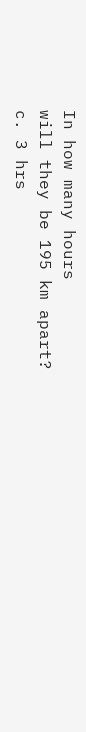In how many hours
will they be 195 km apart?
c. 3 hrs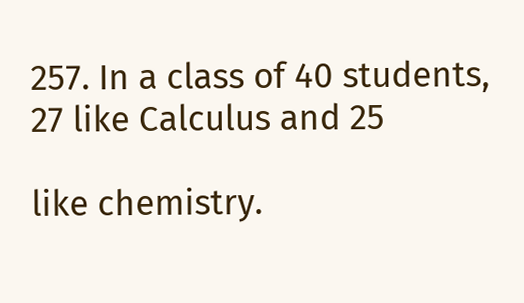257. In a class of 40 students, 27 like Calculus and 25

like chemistry.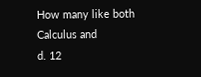How many like both Calculus and
d. 12